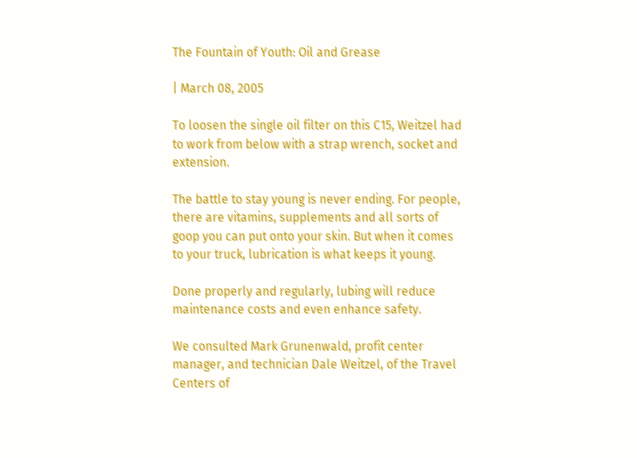The Fountain of Youth: Oil and Grease

| March 08, 2005

To loosen the single oil filter on this C15, Weitzel had to work from below with a strap wrench, socket and extension.

The battle to stay young is never ending. For people, there are vitamins, supplements and all sorts of goop you can put onto your skin. But when it comes to your truck, lubrication is what keeps it young.

Done properly and regularly, lubing will reduce maintenance costs and even enhance safety.

We consulted Mark Grunenwald, profit center manager, and technician Dale Weitzel, of the Travel Centers of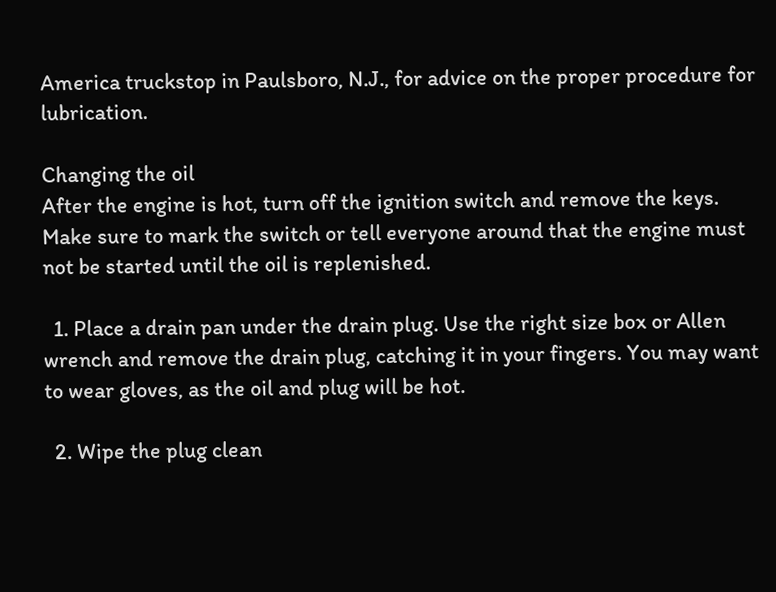America truckstop in Paulsboro, N.J., for advice on the proper procedure for lubrication.

Changing the oil
After the engine is hot, turn off the ignition switch and remove the keys. Make sure to mark the switch or tell everyone around that the engine must not be started until the oil is replenished.

  1. Place a drain pan under the drain plug. Use the right size box or Allen wrench and remove the drain plug, catching it in your fingers. You may want to wear gloves, as the oil and plug will be hot.

  2. Wipe the plug clean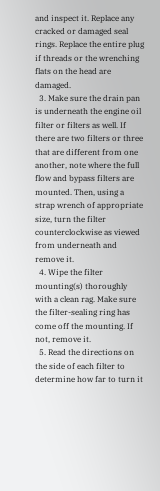and inspect it. Replace any cracked or damaged seal rings. Replace the entire plug if threads or the wrenching flats on the head are damaged.
  3. Make sure the drain pan is underneath the engine oil filter or filters as well. If there are two filters or three that are different from one another, note where the full flow and bypass filters are mounted. Then, using a strap wrench of appropriate size, turn the filter counterclockwise as viewed from underneath and remove it.
  4. Wipe the filter mounting(s) thoroughly with a clean rag. Make sure the filter-sealing ring has come off the mounting. If not, remove it.
  5. Read the directions on the side of each filter to determine how far to turn it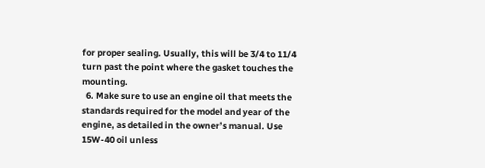for proper sealing. Usually, this will be 3/4 to 11/4 turn past the point where the gasket touches the mounting.
  6. Make sure to use an engine oil that meets the standards required for the model and year of the engine, as detailed in the owner’s manual. Use 15W-40 oil unless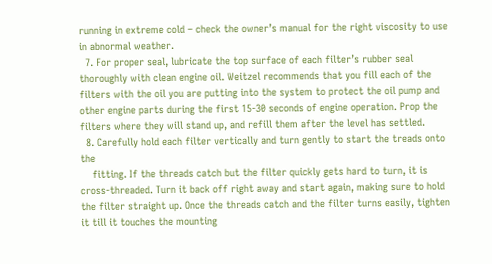running in extreme cold – check the owner’s manual for the right viscosity to use in abnormal weather.
  7. For proper seal, lubricate the top surface of each filter’s rubber seal thoroughly with clean engine oil. Weitzel recommends that you fill each of the filters with the oil you are putting into the system to protect the oil pump and other engine parts during the first 15-30 seconds of engine operation. Prop the filters where they will stand up, and refill them after the level has settled.
  8. Carefully hold each filter vertically and turn gently to start the treads onto the
    fitting. If the threads catch but the filter quickly gets hard to turn, it is cross-threaded. Turn it back off right away and start again, making sure to hold the filter straight up. Once the threads catch and the filter turns easily, tighten it till it touches the mounting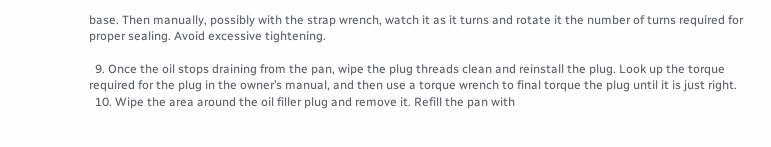base. Then manually, possibly with the strap wrench, watch it as it turns and rotate it the number of turns required for proper sealing. Avoid excessive tightening.

  9. Once the oil stops draining from the pan, wipe the plug threads clean and reinstall the plug. Look up the torque required for the plug in the owner’s manual, and then use a torque wrench to final torque the plug until it is just right.
  10. Wipe the area around the oil filler plug and remove it. Refill the pan with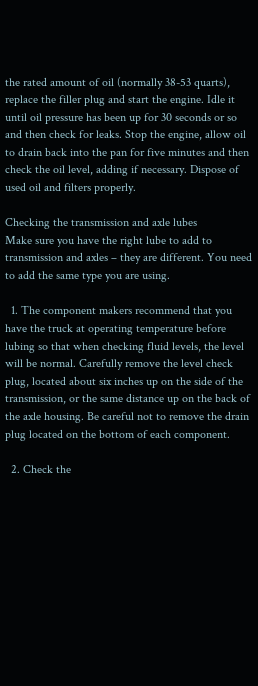the rated amount of oil (normally 38-53 quarts), replace the filler plug and start the engine. Idle it until oil pressure has been up for 30 seconds or so and then check for leaks. Stop the engine, allow oil to drain back into the pan for five minutes and then check the oil level, adding if necessary. Dispose of used oil and filters properly.

Checking the transmission and axle lubes
Make sure you have the right lube to add to transmission and axles – they are different. You need to add the same type you are using.

  1. The component makers recommend that you have the truck at operating temperature before lubing so that when checking fluid levels, the level will be normal. Carefully remove the level check plug, located about six inches up on the side of the transmission, or the same distance up on the back of the axle housing. Be careful not to remove the drain plug located on the bottom of each component.

  2. Check the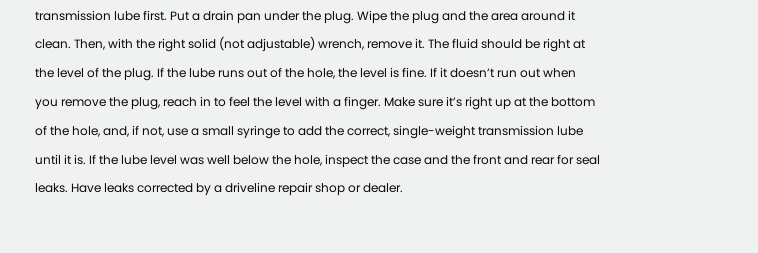transmission lube first. Put a drain pan under the plug. Wipe the plug and the area around it clean. Then, with the right solid (not adjustable) wrench, remove it. The fluid should be right at the level of the plug. If the lube runs out of the hole, the level is fine. If it doesn’t run out when you remove the plug, reach in to feel the level with a finger. Make sure it’s right up at the bottom of the hole, and, if not, use a small syringe to add the correct, single-weight transmission lube until it is. If the lube level was well below the hole, inspect the case and the front and rear for seal leaks. Have leaks corrected by a driveline repair shop or dealer.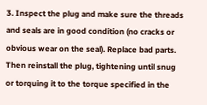3. Inspect the plug and make sure the threads and seals are in good condition (no cracks or obvious wear on the seal). Replace bad parts. Then reinstall the plug, tightening until snug or torquing it to the torque specified in the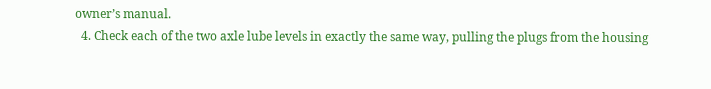owner’s manual.
  4. Check each of the two axle lube levels in exactly the same way, pulling the plugs from the housing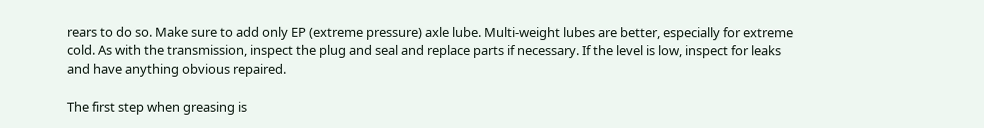rears to do so. Make sure to add only EP (extreme pressure) axle lube. Multi-weight lubes are better, especially for extreme cold. As with the transmission, inspect the plug and seal and replace parts if necessary. If the level is low, inspect for leaks and have anything obvious repaired.

The first step when greasing is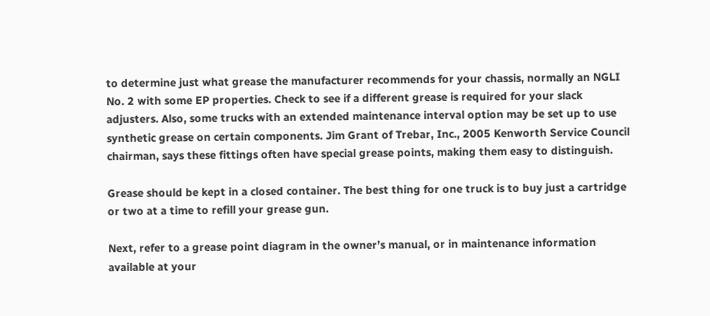to determine just what grease the manufacturer recommends for your chassis, normally an NGLI No. 2 with some EP properties. Check to see if a different grease is required for your slack adjusters. Also, some trucks with an extended maintenance interval option may be set up to use synthetic grease on certain components. Jim Grant of Trebar, Inc., 2005 Kenworth Service Council chairman, says these fittings often have special grease points, making them easy to distinguish.

Grease should be kept in a closed container. The best thing for one truck is to buy just a cartridge or two at a time to refill your grease gun.

Next, refer to a grease point diagram in the owner’s manual, or in maintenance information available at your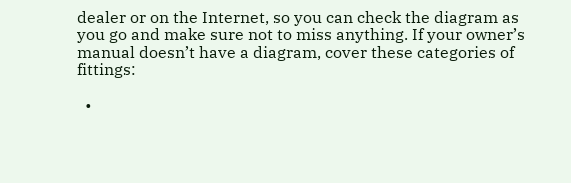dealer or on the Internet, so you can check the diagram as you go and make sure not to miss anything. If your owner’s manual doesn’t have a diagram, cover these categories of fittings:

  •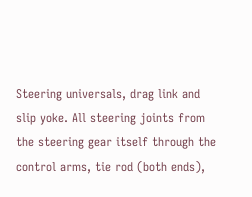Steering universals, drag link and slip yoke. All steering joints from the steering gear itself through the control arms, tie rod (both ends),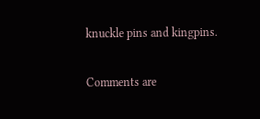knuckle pins and kingpins.

Comments are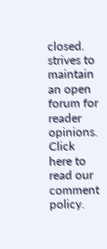closed. strives to maintain an open forum for reader opinions. Click here to read our comment policy.